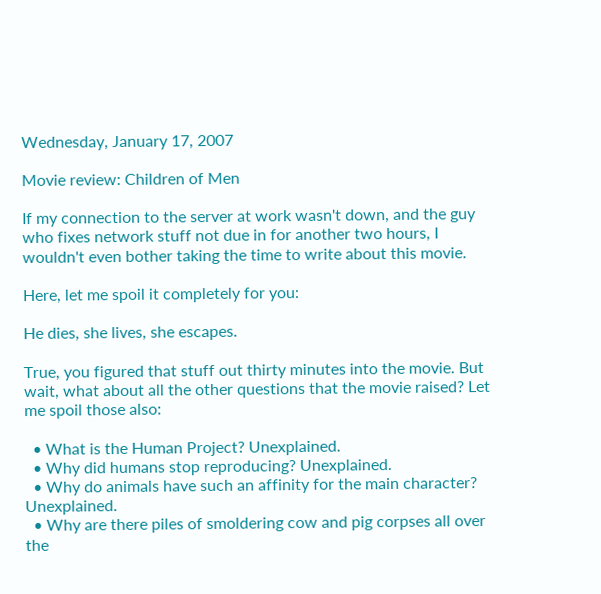Wednesday, January 17, 2007

Movie review: Children of Men

If my connection to the server at work wasn't down, and the guy who fixes network stuff not due in for another two hours, I wouldn't even bother taking the time to write about this movie.

Here, let me spoil it completely for you:

He dies, she lives, she escapes.

True, you figured that stuff out thirty minutes into the movie. But wait, what about all the other questions that the movie raised? Let me spoil those also:

  • What is the Human Project? Unexplained.
  • Why did humans stop reproducing? Unexplained.
  • Why do animals have such an affinity for the main character? Unexplained.
  • Why are there piles of smoldering cow and pig corpses all over the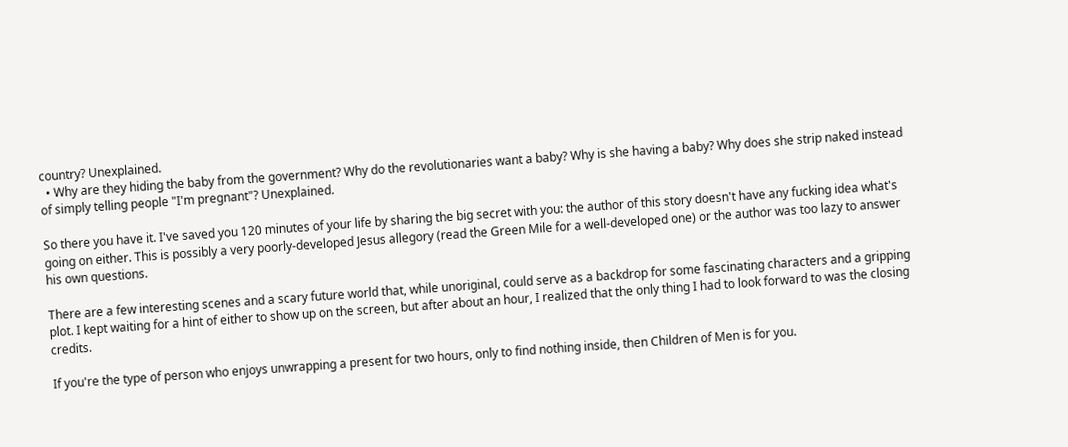country? Unexplained.
  • Why are they hiding the baby from the government? Why do the revolutionaries want a baby? Why is she having a baby? Why does she strip naked instead of simply telling people "I'm pregnant"? Unexplained.

So there you have it. I've saved you 120 minutes of your life by sharing the big secret with you: the author of this story doesn't have any fucking idea what's going on either. This is possibly a very poorly-developed Jesus allegory (read the Green Mile for a well-developed one) or the author was too lazy to answer his own questions.

There are a few interesting scenes and a scary future world that, while unoriginal, could serve as a backdrop for some fascinating characters and a gripping plot. I kept waiting for a hint of either to show up on the screen, but after about an hour, I realized that the only thing I had to look forward to was the closing credits.

If you're the type of person who enjoys unwrapping a present for two hours, only to find nothing inside, then Children of Men is for you.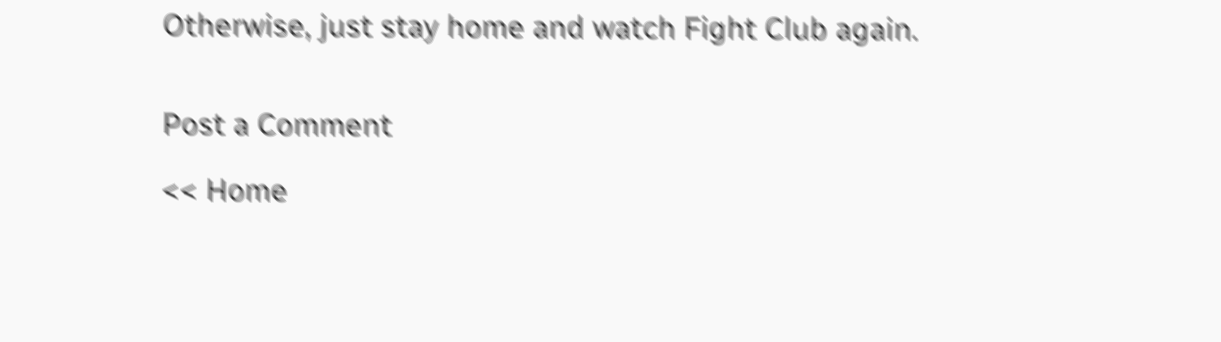Otherwise, just stay home and watch Fight Club again.


Post a Comment

<< Home